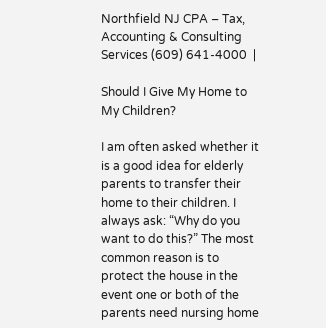Northfield NJ CPA – Tax, Accounting & Consulting Services (609) 641-4000  |

Should I Give My Home to My Children?

I am often asked whether it is a good idea for elderly parents to transfer their home to their children. I always ask: “Why do you want to do this?” The most common reason is to protect the house in the event one or both of the parents need nursing home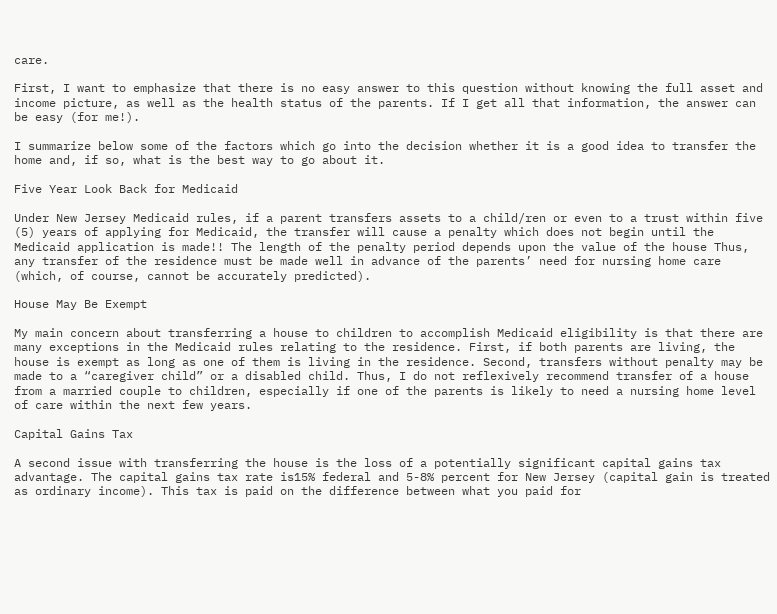care.

First, I want to emphasize that there is no easy answer to this question without knowing the full asset and income picture, as well as the health status of the parents. If I get all that information, the answer can be easy (for me!).

I summarize below some of the factors which go into the decision whether it is a good idea to transfer the home and, if so, what is the best way to go about it.

Five Year Look Back for Medicaid

Under New Jersey Medicaid rules, if a parent transfers assets to a child/ren or even to a trust within five (5) years of applying for Medicaid, the transfer will cause a penalty which does not begin until the Medicaid application is made!! The length of the penalty period depends upon the value of the house Thus, any transfer of the residence must be made well in advance of the parents’ need for nursing home care (which, of course, cannot be accurately predicted).

House May Be Exempt

My main concern about transferring a house to children to accomplish Medicaid eligibility is that there are many exceptions in the Medicaid rules relating to the residence. First, if both parents are living, the house is exempt as long as one of them is living in the residence. Second, transfers without penalty may be made to a “caregiver child” or a disabled child. Thus, I do not reflexively recommend transfer of a house from a married couple to children, especially if one of the parents is likely to need a nursing home level of care within the next few years.

Capital Gains Tax

A second issue with transferring the house is the loss of a potentially significant capital gains tax advantage. The capital gains tax rate is15% federal and 5-8% percent for New Jersey (capital gain is treated as ordinary income). This tax is paid on the difference between what you paid for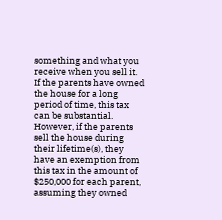something and what you receive when you sell it. If the parents have owned the house for a long period of time, this tax can be substantial. However, if the parents sell the house during their lifetime(s), they have an exemption from this tax in the amount of $250,000 for each parent, assuming they owned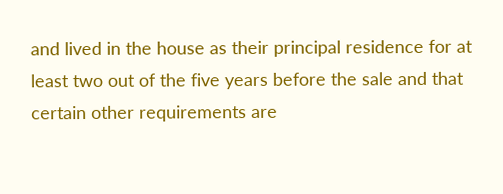and lived in the house as their principal residence for at least two out of the five years before the sale and that certain other requirements are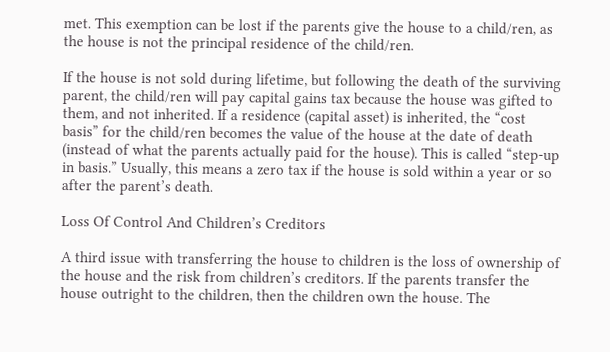met. This exemption can be lost if the parents give the house to a child/ren, as the house is not the principal residence of the child/ren.

If the house is not sold during lifetime, but following the death of the surviving parent, the child/ren will pay capital gains tax because the house was gifted to them, and not inherited. If a residence (capital asset) is inherited, the “cost basis” for the child/ren becomes the value of the house at the date of death (instead of what the parents actually paid for the house). This is called “step-up in basis.” Usually, this means a zero tax if the house is sold within a year or so after the parent’s death.

Loss Of Control And Children’s Creditors

A third issue with transferring the house to children is the loss of ownership of the house and the risk from children’s creditors. If the parents transfer the house outright to the children, then the children own the house. The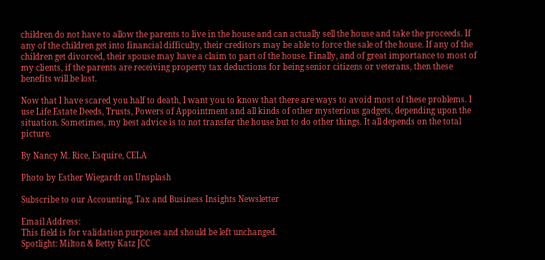children do not have to allow the parents to live in the house and can actually sell the house and take the proceeds. If any of the children get into financial difficulty, their creditors may be able to force the sale of the house. If any of the children get divorced, their spouse may have a claim to part of the house. Finally, and of great importance to most of my clients, if the parents are receiving property tax deductions for being senior citizens or veterans, then these benefits will be lost.

Now that I have scared you half to death, I want you to know that there are ways to avoid most of these problems. I use Life Estate Deeds, Trusts, Powers of Appointment and all kinds of other mysterious gadgets, depending upon the situation. Sometimes, my best advice is to not transfer the house but to do other things. It all depends on the total picture.

By Nancy M. Rice, Esquire, CELA

Photo by Esther Wiegardt on Unsplash

Subscribe to our Accounting, Tax and Business Insights Newsletter

Email Address:
This field is for validation purposes and should be left unchanged.
Spotlight: Milton & Betty Katz JCC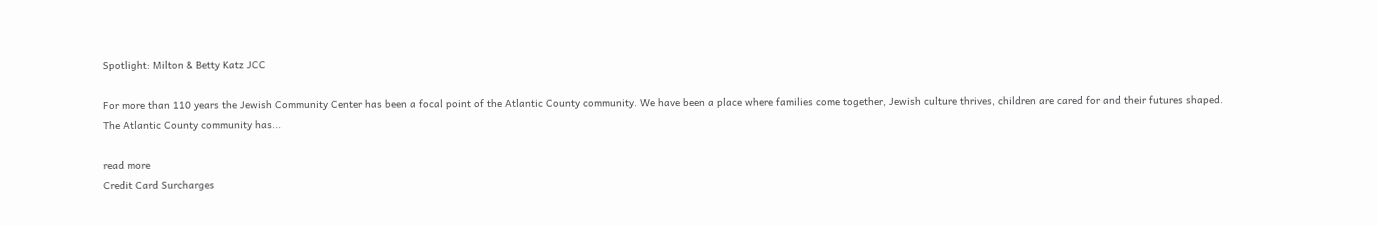Spotlight: Milton & Betty Katz JCC

For more than 110 years the Jewish Community Center has been a focal point of the Atlantic County community. We have been a place where families come together, Jewish culture thrives, children are cared for and their futures shaped.  The Atlantic County community has...

read more
Credit Card Surcharges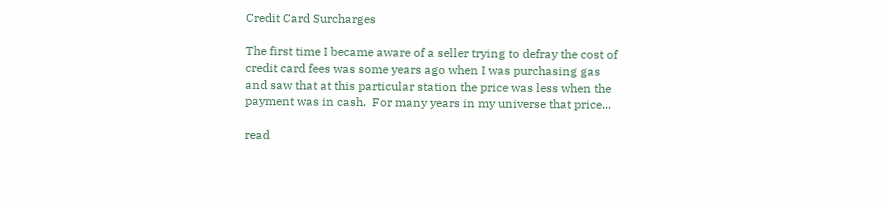Credit Card Surcharges

The first time I became aware of a seller trying to defray the cost of credit card fees was some years ago when I was purchasing gas and saw that at this particular station the price was less when the payment was in cash.  For many years in my universe that price...

read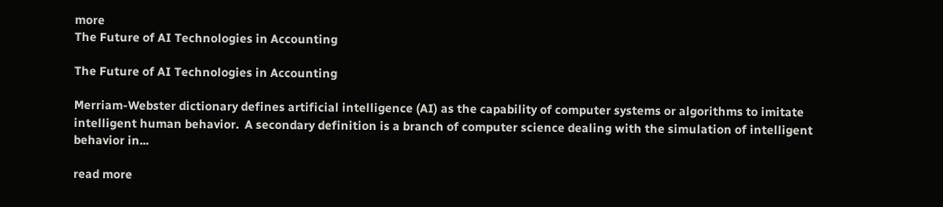more
The Future of AI Technologies in Accounting

The Future of AI Technologies in Accounting

Merriam-Webster dictionary defines artificial intelligence (AI) as the capability of computer systems or algorithms to imitate intelligent human behavior.  A secondary definition is a branch of computer science dealing with the simulation of intelligent behavior in...

read more